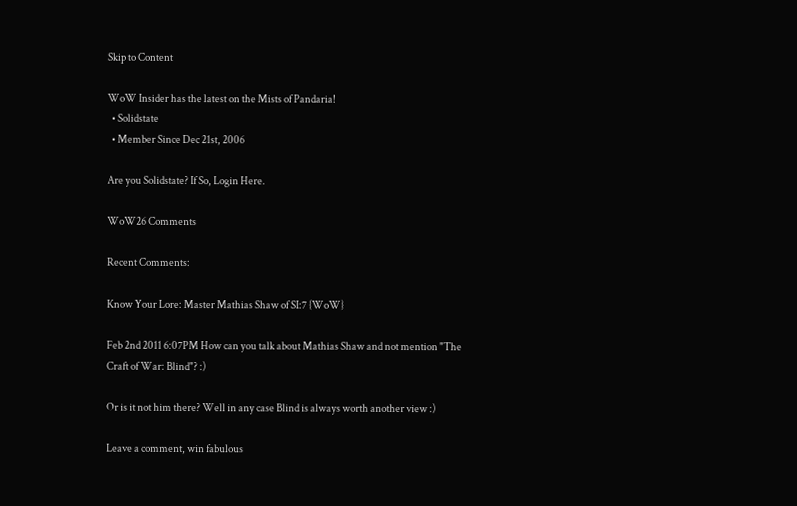Skip to Content

WoW Insider has the latest on the Mists of Pandaria!
  • Solidstate
  • Member Since Dec 21st, 2006

Are you Solidstate? If So, Login Here.

WoW26 Comments

Recent Comments:

Know Your Lore: Master Mathias Shaw of SI:7 {WoW}

Feb 2nd 2011 6:07PM How can you talk about Mathias Shaw and not mention "The Craft of War: Blind"? :)

Or is it not him there? Well in any case Blind is always worth another view :)

Leave a comment, win fabulous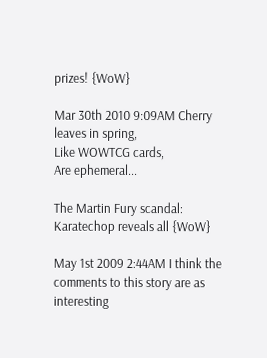prizes! {WoW}

Mar 30th 2010 9:09AM Cherry leaves in spring,
Like WOWTCG cards,
Are ephemeral...

The Martin Fury scandal: Karatechop reveals all {WoW}

May 1st 2009 2:44AM I think the comments to this story are as interesting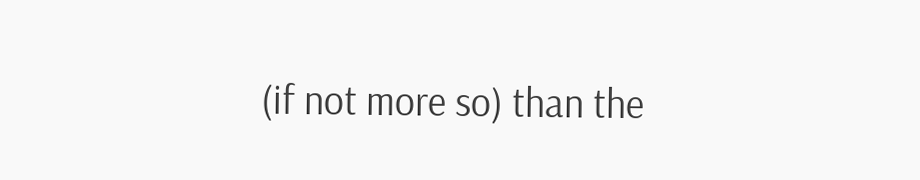(if not more so) than the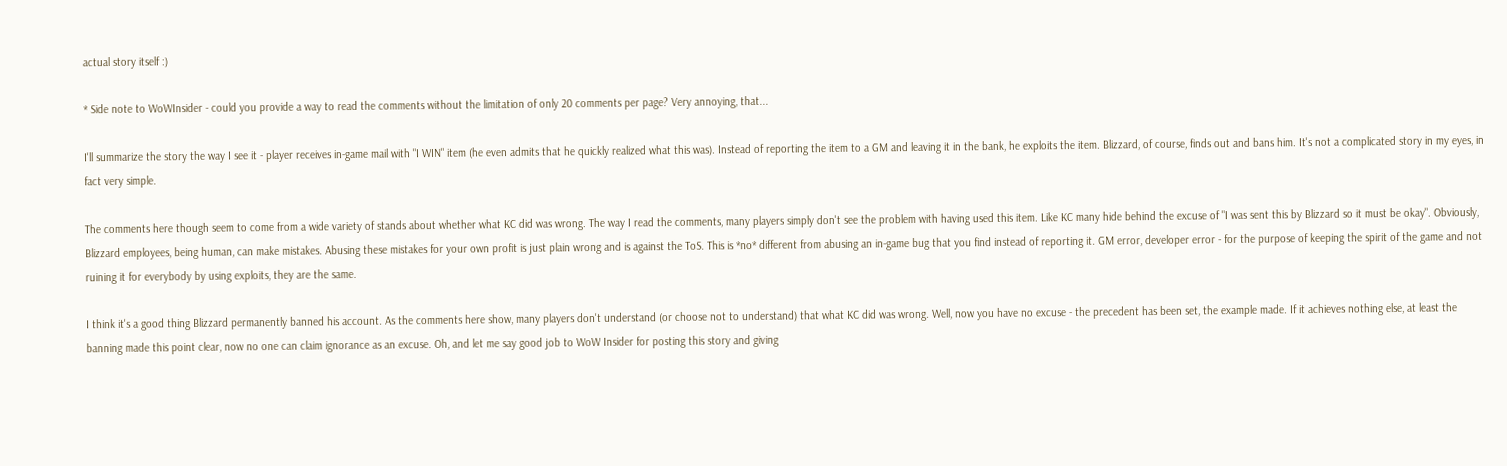actual story itself :)

* Side note to WoWInsider - could you provide a way to read the comments without the limitation of only 20 comments per page? Very annoying, that...

I'll summarize the story the way I see it - player receives in-game mail with "I WIN" item (he even admits that he quickly realized what this was). Instead of reporting the item to a GM and leaving it in the bank, he exploits the item. Blizzard, of course, finds out and bans him. It's not a complicated story in my eyes, in fact very simple.

The comments here though seem to come from a wide variety of stands about whether what KC did was wrong. The way I read the comments, many players simply don't see the problem with having used this item. Like KC many hide behind the excuse of "I was sent this by Blizzard so it must be okay". Obviously, Blizzard employees, being human, can make mistakes. Abusing these mistakes for your own profit is just plain wrong and is against the ToS. This is *no* different from abusing an in-game bug that you find instead of reporting it. GM error, developer error - for the purpose of keeping the spirit of the game and not ruining it for everybody by using exploits, they are the same.

I think it's a good thing Blizzard permanently banned his account. As the comments here show, many players don't understand (or choose not to understand) that what KC did was wrong. Well, now you have no excuse - the precedent has been set, the example made. If it achieves nothing else, at least the banning made this point clear, now no one can claim ignorance as an excuse. Oh, and let me say good job to WoW Insider for posting this story and giving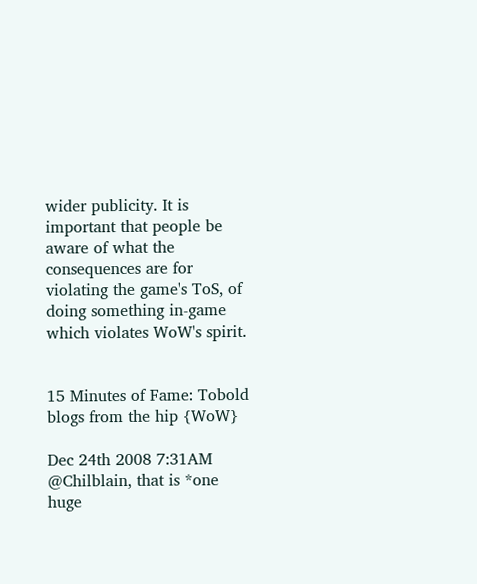wider publicity. It is important that people be aware of what the consequences are for violating the game's ToS, of doing something in-game which violates WoW's spirit.


15 Minutes of Fame: Tobold blogs from the hip {WoW}

Dec 24th 2008 7:31AM @Chilblain, that is *one huge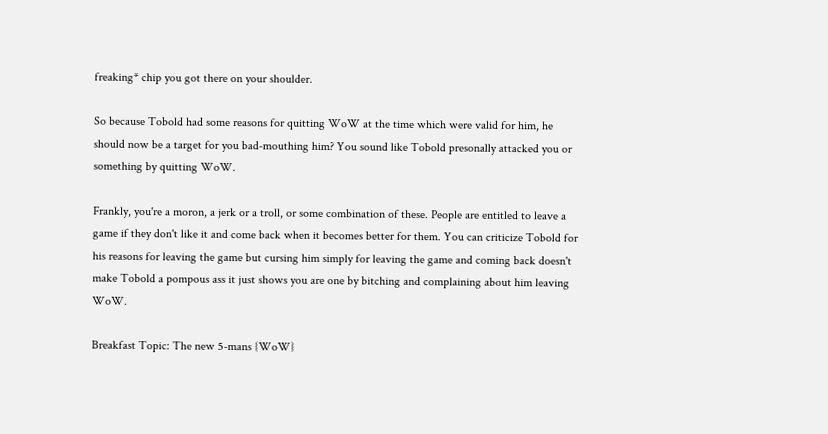freaking* chip you got there on your shoulder.

So because Tobold had some reasons for quitting WoW at the time which were valid for him, he should now be a target for you bad-mouthing him? You sound like Tobold presonally attacked you or something by quitting WoW.

Frankly, you're a moron, a jerk or a troll, or some combination of these. People are entitled to leave a game if they don't like it and come back when it becomes better for them. You can criticize Tobold for his reasons for leaving the game but cursing him simply for leaving the game and coming back doesn't make Tobold a pompous ass it just shows you are one by bitching and complaining about him leaving WoW.

Breakfast Topic: The new 5-mans {WoW}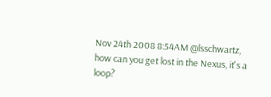Nov 24th 2008 8:54AM @lsschwartz, how can you get lost in the Nexus, it's a loop?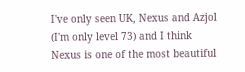I've only seen UK, Nexus and Azjol (I'm only level 73) and I think Nexus is one of the most beautiful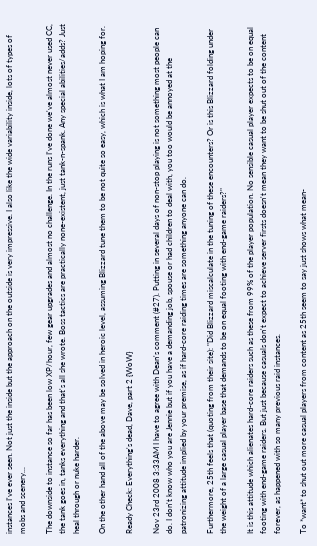instances I've ever seen. Not just the inside but the approach on the outside is very impressive. I also like the wide variability inside, lots of types of mobs and scenery...

The downside to instance so far has been low XP/hour, few gear upgrades and almost no challenge. In the runs I've done we've almost never used CC, the tank goes in, tanks everything and that's all she wrote. Boss tactics are practically none-existent, just tank-n-spank. Any special abilities/adds? Just heal through or nuke harder.

On the other hand all of the above may be solved in heroic level, assuming Blizzard tune them to be not quite so easy, which is what I am hoping for.

Ready Check: Everything's dead, Dave, part 2 {WoW}

Nov 23rd 2008 3:33AM I have to agree with Dean's comment (#27). Putting in several days of non-stop playing is not something most people can do. I don't know who you are Jennie but if you have a demanding job, spouse or had children to deal with, you too would be annoyed at the patronizing attitude implied by your premise, as if hard-core raiding times are something anyone can do.

Furthermore, 25th feels that (quoting from their site): "Did Blizzard miscalculate in the tuning of these encounters? Or is this Blizzard folding under the weight of a large casual player base that demands to be on equal footing with end-game raiders?"

It is this attitude which alienates hard-core raiders such as these from 99% of the player population. No sensible casual player expects to be on equal footing with end-game raiders. But just because casuals don't expect to achieve server firsts doesn't mean they want to be shut out of the content forever, as happened with so many previous raid instances.

To *want* to shut out more casual players from content as 25th seem to say just shows what mean-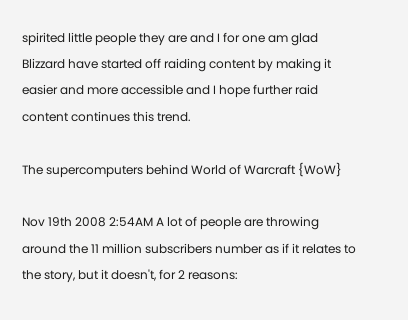spirited little people they are and I for one am glad Blizzard have started off raiding content by making it easier and more accessible and I hope further raid content continues this trend.

The supercomputers behind World of Warcraft {WoW}

Nov 19th 2008 2:54AM A lot of people are throwing around the 11 million subscribers number as if it relates to the story, but it doesn't, for 2 reasons: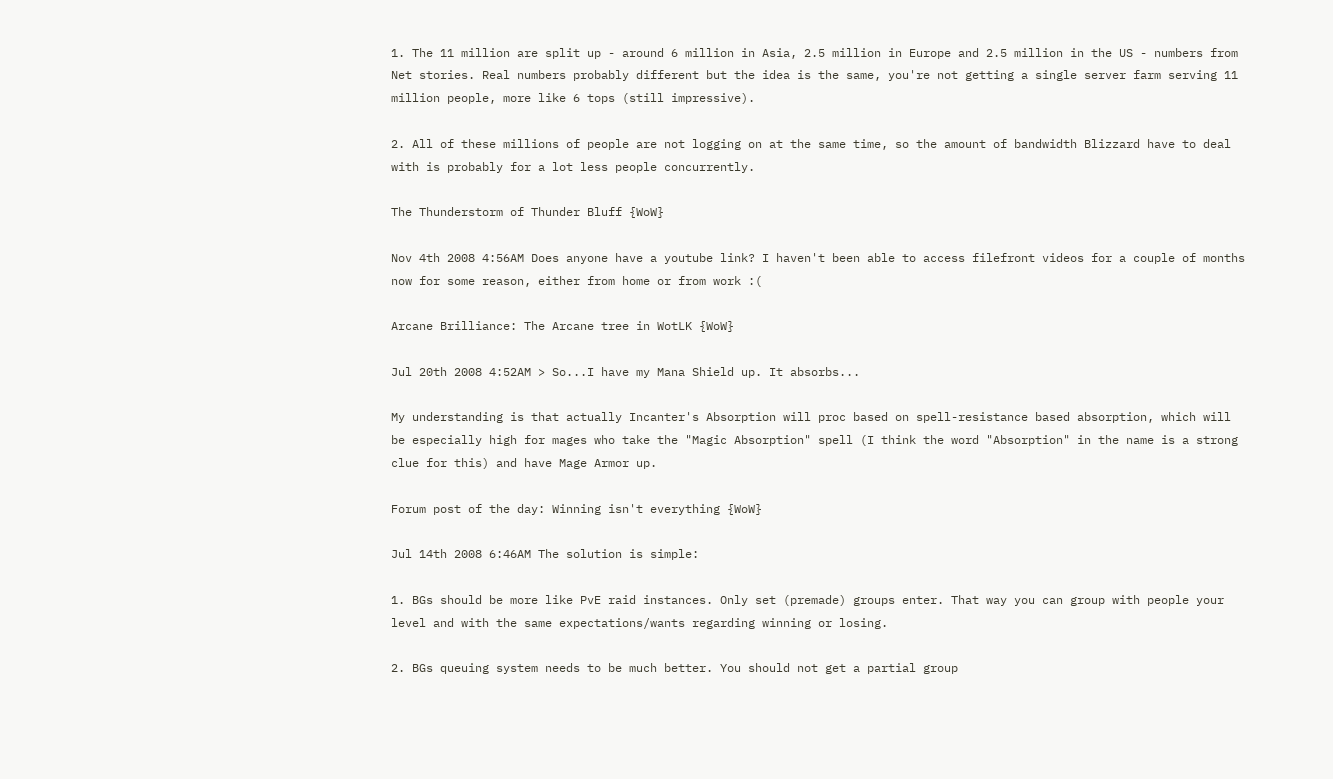1. The 11 million are split up - around 6 million in Asia, 2.5 million in Europe and 2.5 million in the US - numbers from Net stories. Real numbers probably different but the idea is the same, you're not getting a single server farm serving 11 million people, more like 6 tops (still impressive).

2. All of these millions of people are not logging on at the same time, so the amount of bandwidth Blizzard have to deal with is probably for a lot less people concurrently.

The Thunderstorm of Thunder Bluff {WoW}

Nov 4th 2008 4:56AM Does anyone have a youtube link? I haven't been able to access filefront videos for a couple of months now for some reason, either from home or from work :(

Arcane Brilliance: The Arcane tree in WotLK {WoW}

Jul 20th 2008 4:52AM > So...I have my Mana Shield up. It absorbs...

My understanding is that actually Incanter's Absorption will proc based on spell-resistance based absorption, which will be especially high for mages who take the "Magic Absorption" spell (I think the word "Absorption" in the name is a strong clue for this) and have Mage Armor up.

Forum post of the day: Winning isn't everything {WoW}

Jul 14th 2008 6:46AM The solution is simple:

1. BGs should be more like PvE raid instances. Only set (premade) groups enter. That way you can group with people your level and with the same expectations/wants regarding winning or losing.

2. BGs queuing system needs to be much better. You should not get a partial group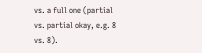vs. a full one (partial vs. partial okay, e.g. 8 vs. 8).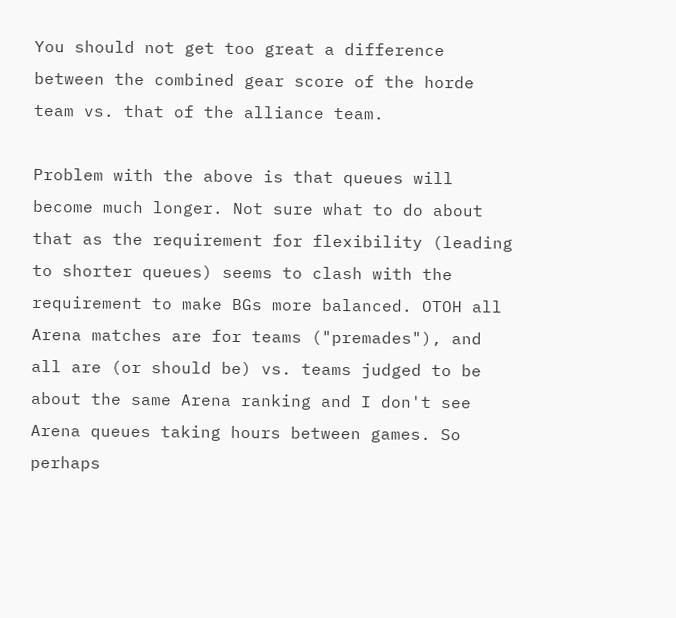You should not get too great a difference between the combined gear score of the horde team vs. that of the alliance team.

Problem with the above is that queues will become much longer. Not sure what to do about that as the requirement for flexibility (leading to shorter queues) seems to clash with the requirement to make BGs more balanced. OTOH all Arena matches are for teams ("premades"), and all are (or should be) vs. teams judged to be about the same Arena ranking and I don't see Arena queues taking hours between games. So perhaps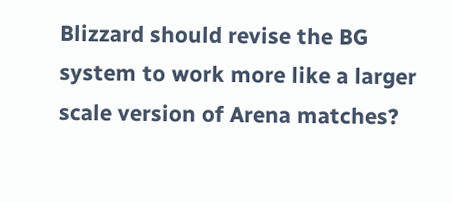Blizzard should revise the BG system to work more like a larger scale version of Arena matches?